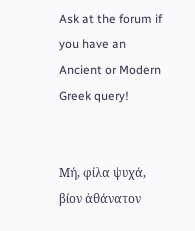Ask at the forum if you have an Ancient or Modern Greek query!


Μή, φίλα ψυχά, βίον ἀθάνατον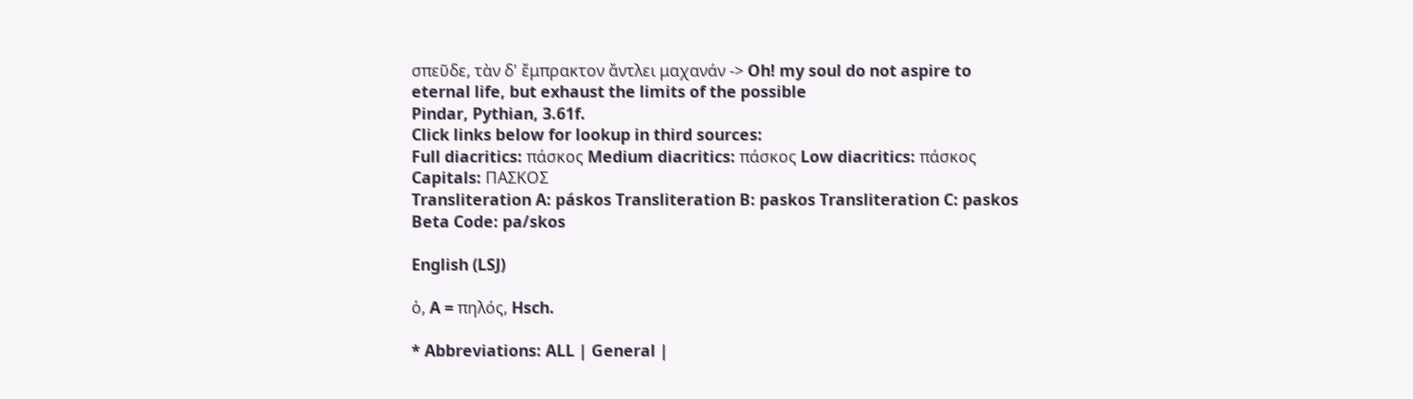σπεῦδε, τὰν δ' ἔμπρακτον ἄντλει μαχανάν -> Oh! my soul do not aspire to eternal life, but exhaust the limits of the possible
Pindar, Pythian, 3.61f.
Click links below for lookup in third sources:
Full diacritics: πάσκος Medium diacritics: πάσκος Low diacritics: πάσκος Capitals: ΠΑΣΚΟΣ
Transliteration A: páskos Transliteration B: paskos Transliteration C: paskos Beta Code: pa/skos

English (LSJ)

ὁ, A = πηλός, Hsch.

* Abbreviations: ALL | General |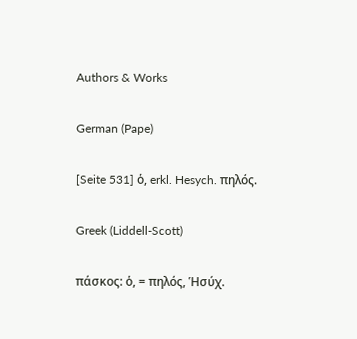Authors & Works

German (Pape)

[Seite 531] ὁ, erkl. Hesych. πηλός.

Greek (Liddell-Scott)

πάσκος: ὁ, = πηλός, Ἡσύχ.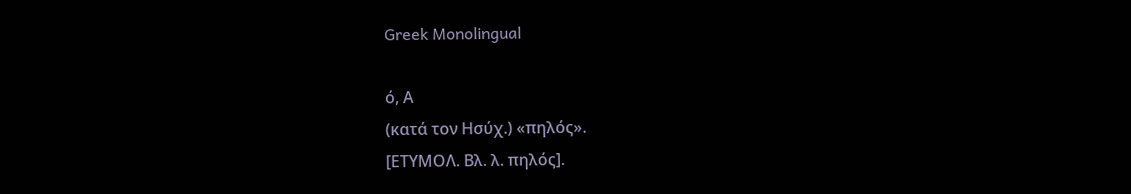Greek Monolingual

ό, Α
(κατά τον Ησύχ.) «πηλός».
[ΕΤΥΜΟΛ. Βλ. λ. πηλός].